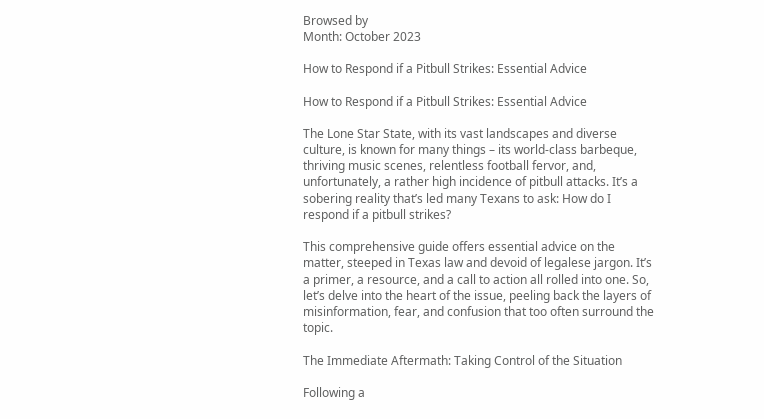Browsed by
Month: October 2023

How to Respond if a Pitbull Strikes: Essential Advice

How to Respond if a Pitbull Strikes: Essential Advice

The Lone Star State, with its vast landscapes and diverse culture, is known for many things – its world-class barbeque, thriving music scenes, relentless football fervor, and, unfortunately, a rather high incidence of pitbull attacks. It’s a sobering reality that’s led many Texans to ask: How do I respond if a pitbull strikes?

This comprehensive guide offers essential advice on the matter, steeped in Texas law and devoid of legalese jargon. It’s a primer, a resource, and a call to action all rolled into one. So, let’s delve into the heart of the issue, peeling back the layers of misinformation, fear, and confusion that too often surround the topic.

The Immediate Aftermath: Taking Control of the Situation

Following a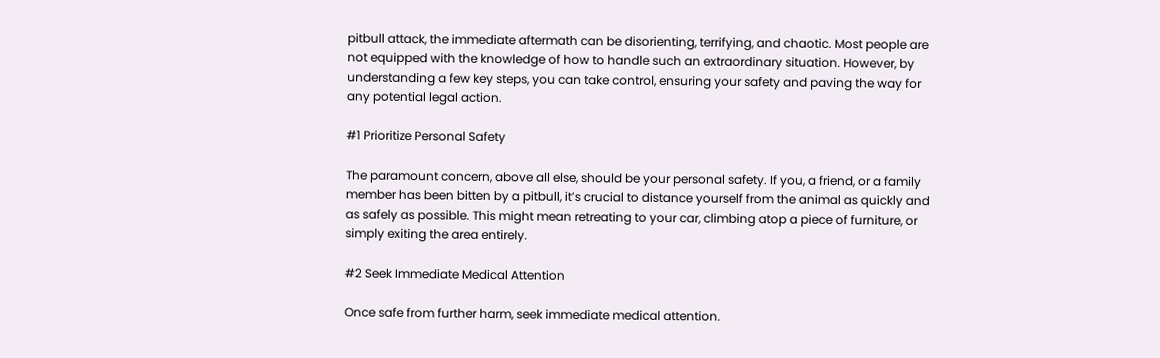pitbull attack, the immediate aftermath can be disorienting, terrifying, and chaotic. Most people are not equipped with the knowledge of how to handle such an extraordinary situation. However, by understanding a few key steps, you can take control, ensuring your safety and paving the way for any potential legal action.

#1 Prioritize Personal Safety

The paramount concern, above all else, should be your personal safety. If you, a friend, or a family member has been bitten by a pitbull, it’s crucial to distance yourself from the animal as quickly and as safely as possible. This might mean retreating to your car, climbing atop a piece of furniture, or simply exiting the area entirely.

#2 Seek Immediate Medical Attention

Once safe from further harm, seek immediate medical attention.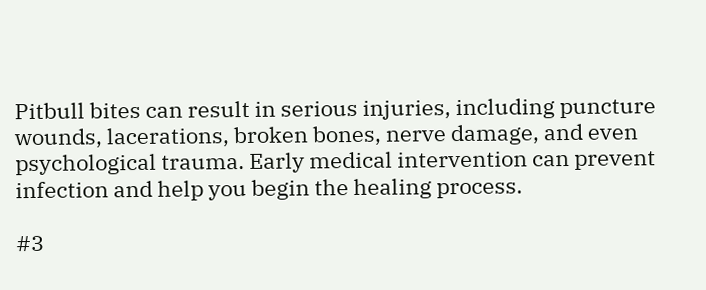Pitbull bites can result in serious injuries, including puncture wounds, lacerations, broken bones, nerve damage, and even psychological trauma. Early medical intervention can prevent infection and help you begin the healing process.

#3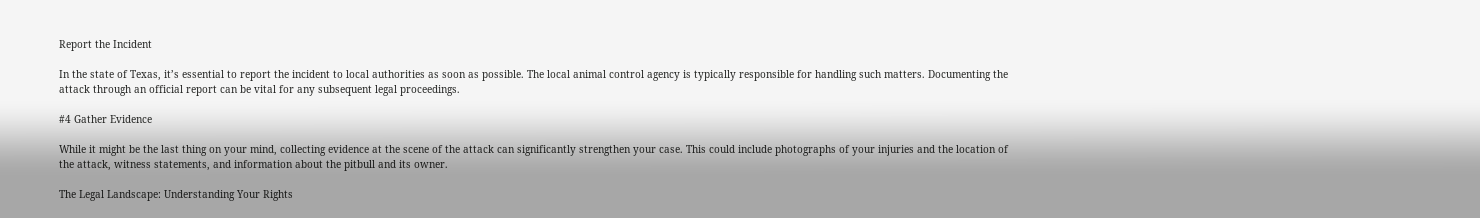Report the Incident

In the state of Texas, it’s essential to report the incident to local authorities as soon as possible. The local animal control agency is typically responsible for handling such matters. Documenting the attack through an official report can be vital for any subsequent legal proceedings.

#4 Gather Evidence

While it might be the last thing on your mind, collecting evidence at the scene of the attack can significantly strengthen your case. This could include photographs of your injuries and the location of the attack, witness statements, and information about the pitbull and its owner.

The Legal Landscape: Understanding Your Rights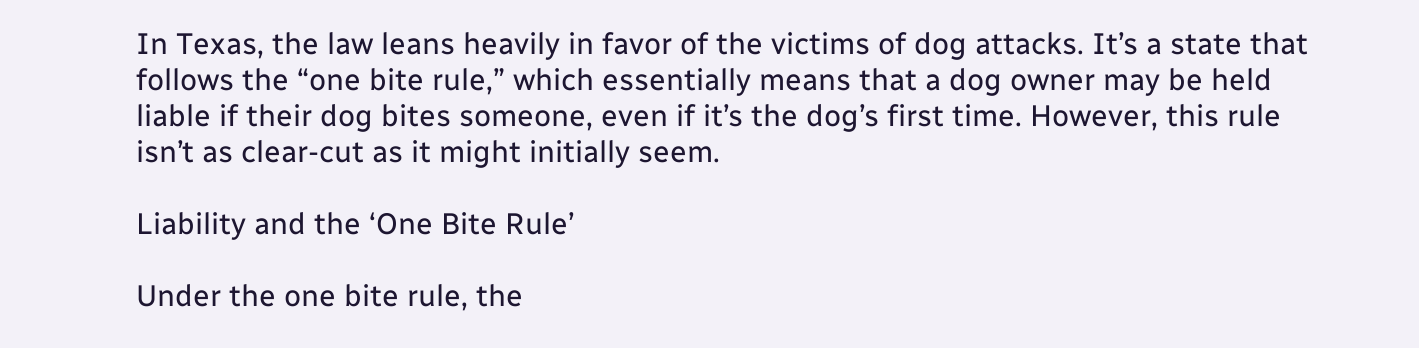In Texas, the law leans heavily in favor of the victims of dog attacks. It’s a state that follows the “one bite rule,” which essentially means that a dog owner may be held liable if their dog bites someone, even if it’s the dog’s first time. However, this rule isn’t as clear-cut as it might initially seem.

Liability and the ‘One Bite Rule’

Under the one bite rule, the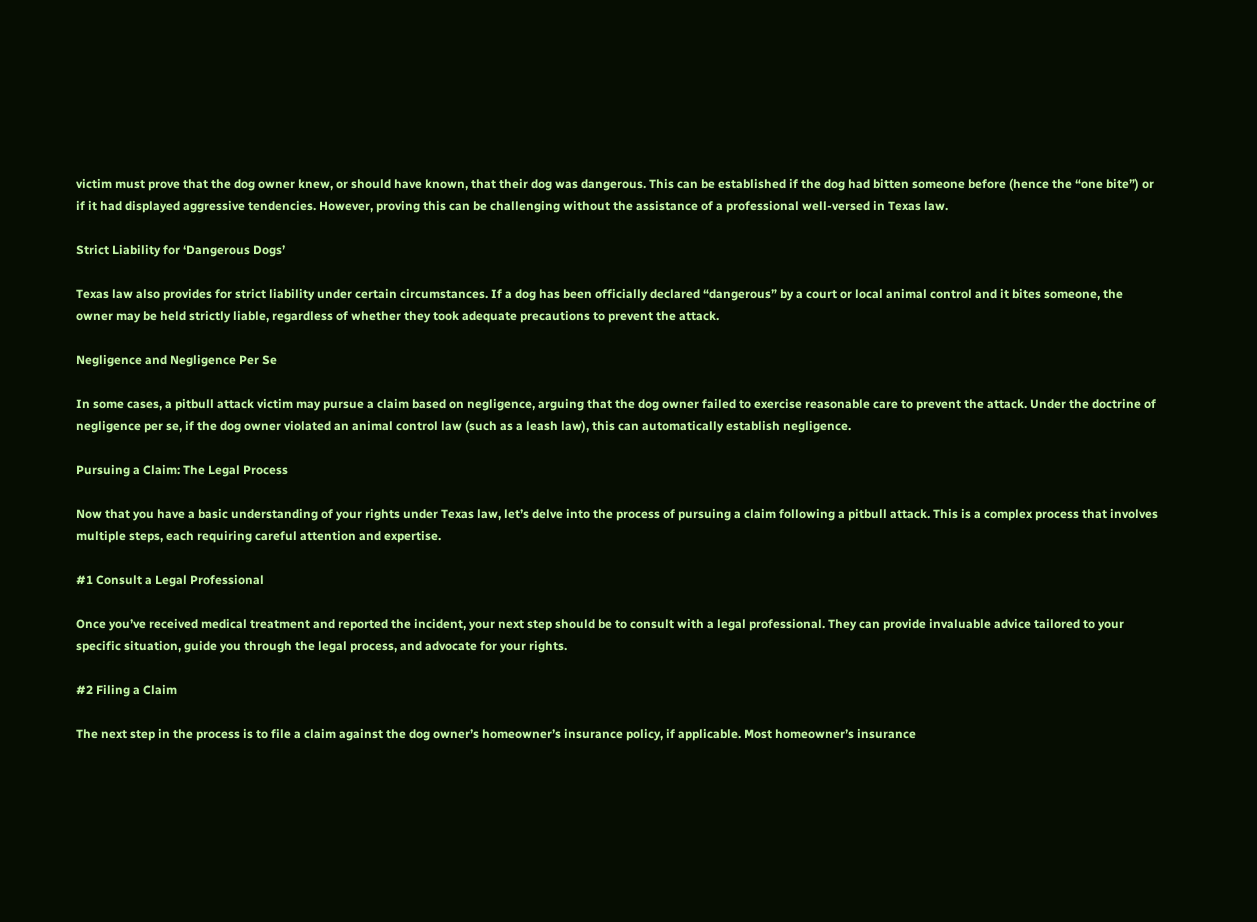victim must prove that the dog owner knew, or should have known, that their dog was dangerous. This can be established if the dog had bitten someone before (hence the “one bite”) or if it had displayed aggressive tendencies. However, proving this can be challenging without the assistance of a professional well-versed in Texas law.

Strict Liability for ‘Dangerous Dogs’

Texas law also provides for strict liability under certain circumstances. If a dog has been officially declared “dangerous” by a court or local animal control and it bites someone, the owner may be held strictly liable, regardless of whether they took adequate precautions to prevent the attack.

Negligence and Negligence Per Se

In some cases, a pitbull attack victim may pursue a claim based on negligence, arguing that the dog owner failed to exercise reasonable care to prevent the attack. Under the doctrine of negligence per se, if the dog owner violated an animal control law (such as a leash law), this can automatically establish negligence.

Pursuing a Claim: The Legal Process

Now that you have a basic understanding of your rights under Texas law, let’s delve into the process of pursuing a claim following a pitbull attack. This is a complex process that involves multiple steps, each requiring careful attention and expertise.

#1 Consult a Legal Professional

Once you’ve received medical treatment and reported the incident, your next step should be to consult with a legal professional. They can provide invaluable advice tailored to your specific situation, guide you through the legal process, and advocate for your rights.

#2 Filing a Claim

The next step in the process is to file a claim against the dog owner’s homeowner’s insurance policy, if applicable. Most homeowner’s insurance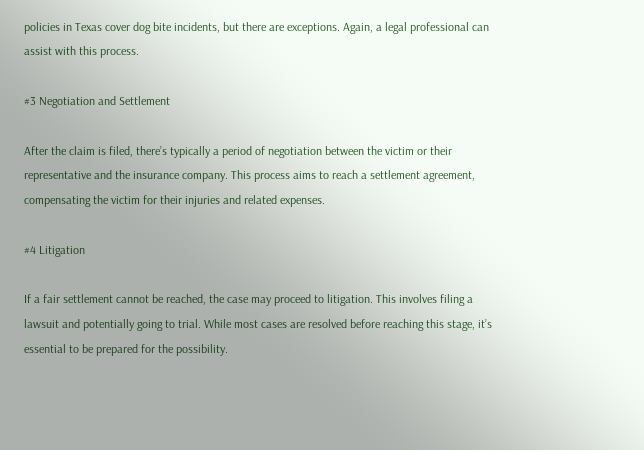policies in Texas cover dog bite incidents, but there are exceptions. Again, a legal professional can assist with this process.

#3 Negotiation and Settlement

After the claim is filed, there’s typically a period of negotiation between the victim or their representative and the insurance company. This process aims to reach a settlement agreement, compensating the victim for their injuries and related expenses.

#4 Litigation

If a fair settlement cannot be reached, the case may proceed to litigation. This involves filing a lawsuit and potentially going to trial. While most cases are resolved before reaching this stage, it’s essential to be prepared for the possibility.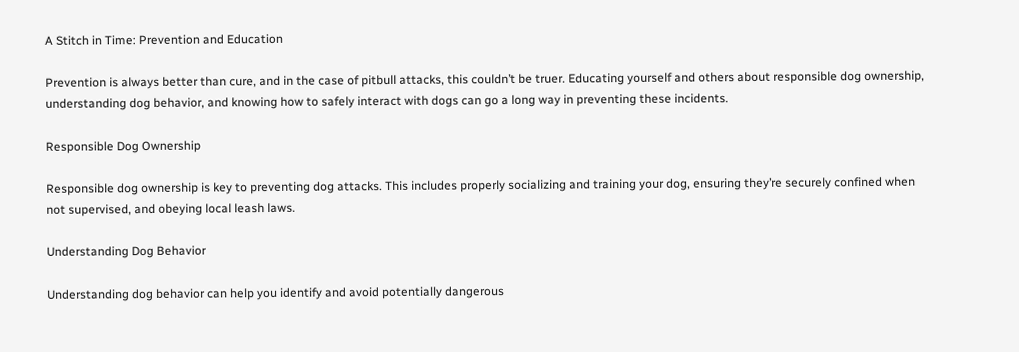A Stitch in Time: Prevention and Education

Prevention is always better than cure, and in the case of pitbull attacks, this couldn’t be truer. Educating yourself and others about responsible dog ownership, understanding dog behavior, and knowing how to safely interact with dogs can go a long way in preventing these incidents.

Responsible Dog Ownership

Responsible dog ownership is key to preventing dog attacks. This includes properly socializing and training your dog, ensuring they’re securely confined when not supervised, and obeying local leash laws.

Understanding Dog Behavior

Understanding dog behavior can help you identify and avoid potentially dangerous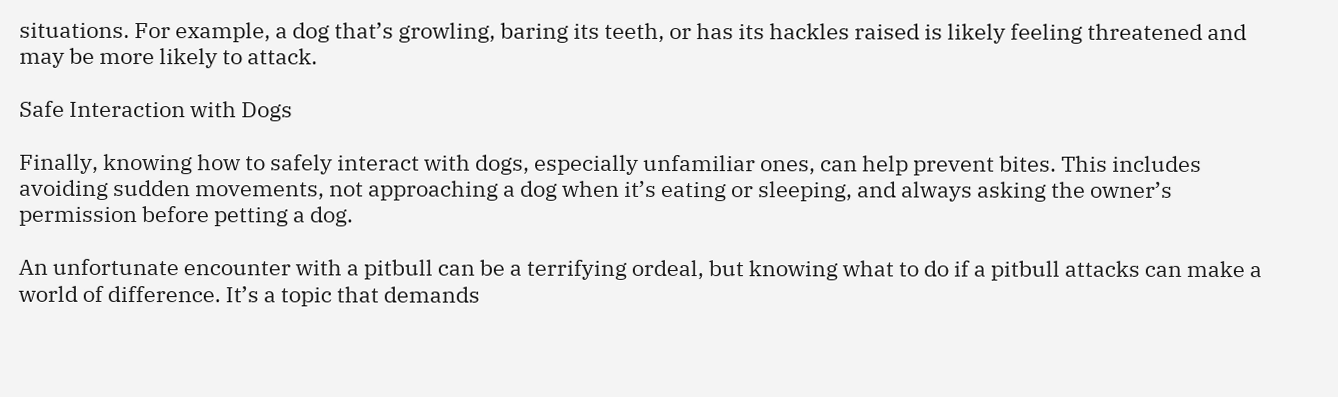situations. For example, a dog that’s growling, baring its teeth, or has its hackles raised is likely feeling threatened and may be more likely to attack.

Safe Interaction with Dogs

Finally, knowing how to safely interact with dogs, especially unfamiliar ones, can help prevent bites. This includes avoiding sudden movements, not approaching a dog when it’s eating or sleeping, and always asking the owner’s permission before petting a dog.

An unfortunate encounter with a pitbull can be a terrifying ordeal, but knowing what to do if a pitbull attacks can make a world of difference. It’s a topic that demands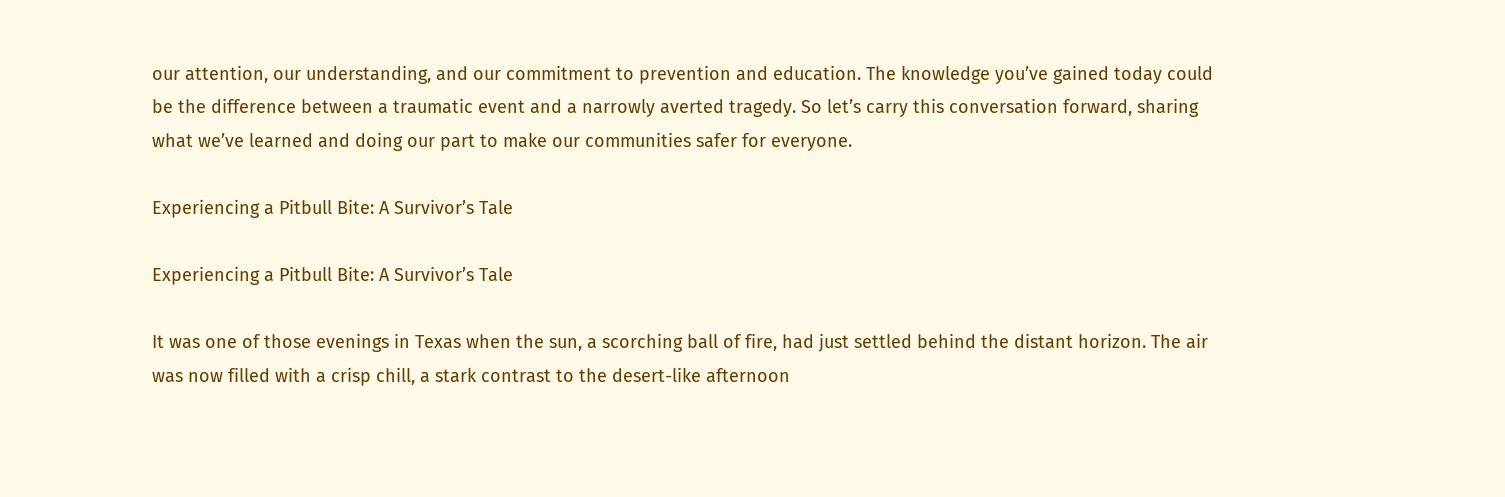our attention, our understanding, and our commitment to prevention and education. The knowledge you’ve gained today could be the difference between a traumatic event and a narrowly averted tragedy. So let’s carry this conversation forward, sharing what we’ve learned and doing our part to make our communities safer for everyone.

Experiencing a Pitbull Bite: A Survivor’s Tale

Experiencing a Pitbull Bite: A Survivor’s Tale

It was one of those evenings in Texas when the sun, a scorching ball of fire, had just settled behind the distant horizon. The air was now filled with a crisp chill, a stark contrast to the desert-like afternoon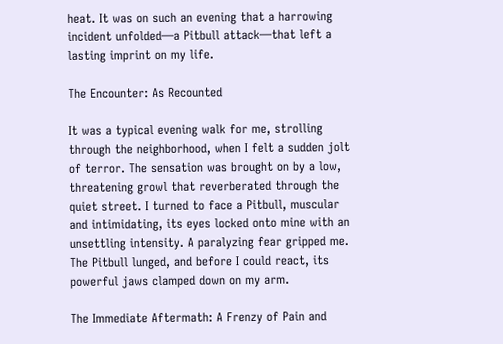heat. It was on such an evening that a harrowing incident unfolded—a Pitbull attack—that left a lasting imprint on my life.

The Encounter: As Recounted

It was a typical evening walk for me, strolling through the neighborhood, when I felt a sudden jolt of terror. The sensation was brought on by a low, threatening growl that reverberated through the quiet street. I turned to face a Pitbull, muscular and intimidating, its eyes locked onto mine with an unsettling intensity. A paralyzing fear gripped me. The Pitbull lunged, and before I could react, its powerful jaws clamped down on my arm.

The Immediate Aftermath: A Frenzy of Pain and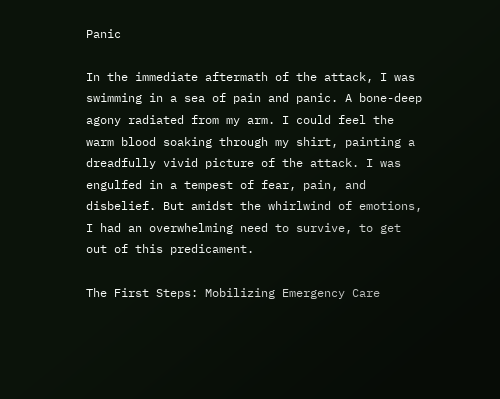Panic

In the immediate aftermath of the attack, I was swimming in a sea of pain and panic. A bone-deep agony radiated from my arm. I could feel the warm blood soaking through my shirt, painting a dreadfully vivid picture of the attack. I was engulfed in a tempest of fear, pain, and disbelief. But amidst the whirlwind of emotions, I had an overwhelming need to survive, to get out of this predicament.

The First Steps: Mobilizing Emergency Care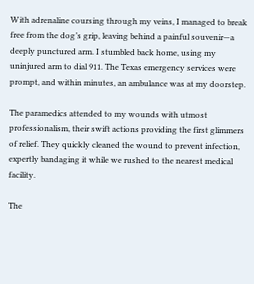With adrenaline coursing through my veins, I managed to break free from the dog’s grip, leaving behind a painful souvenir—a deeply punctured arm. I stumbled back home, using my uninjured arm to dial 911. The Texas emergency services were prompt, and within minutes, an ambulance was at my doorstep.

The paramedics attended to my wounds with utmost professionalism, their swift actions providing the first glimmers of relief. They quickly cleaned the wound to prevent infection, expertly bandaging it while we rushed to the nearest medical facility.

The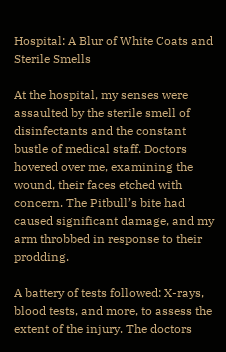Hospital: A Blur of White Coats and Sterile Smells

At the hospital, my senses were assaulted by the sterile smell of disinfectants and the constant bustle of medical staff. Doctors hovered over me, examining the wound, their faces etched with concern. The Pitbull’s bite had caused significant damage, and my arm throbbed in response to their prodding.

A battery of tests followed: X-rays, blood tests, and more, to assess the extent of the injury. The doctors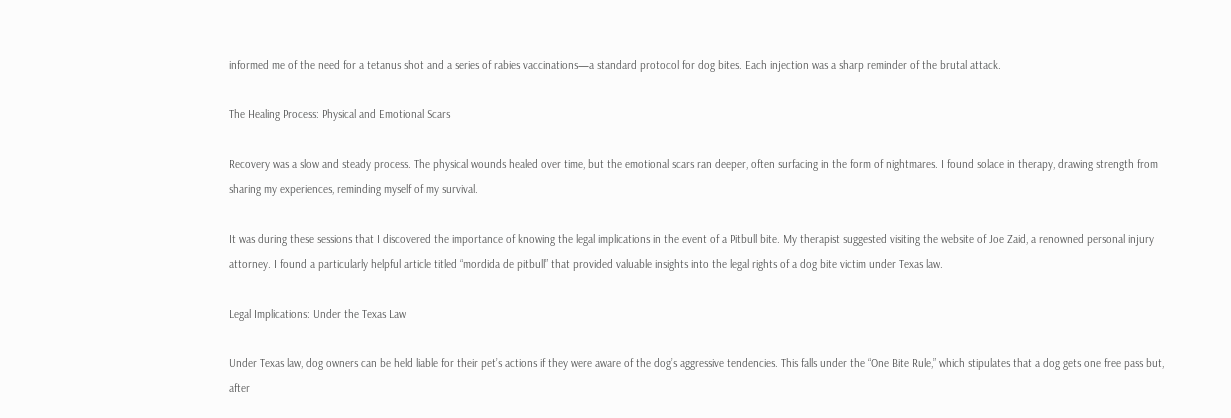informed me of the need for a tetanus shot and a series of rabies vaccinations—a standard protocol for dog bites. Each injection was a sharp reminder of the brutal attack.

The Healing Process: Physical and Emotional Scars

Recovery was a slow and steady process. The physical wounds healed over time, but the emotional scars ran deeper, often surfacing in the form of nightmares. I found solace in therapy, drawing strength from sharing my experiences, reminding myself of my survival.

It was during these sessions that I discovered the importance of knowing the legal implications in the event of a Pitbull bite. My therapist suggested visiting the website of Joe Zaid, a renowned personal injury attorney. I found a particularly helpful article titled “mordida de pitbull” that provided valuable insights into the legal rights of a dog bite victim under Texas law.

Legal Implications: Under the Texas Law

Under Texas law, dog owners can be held liable for their pet’s actions if they were aware of the dog’s aggressive tendencies. This falls under the “One Bite Rule,” which stipulates that a dog gets one free pass but, after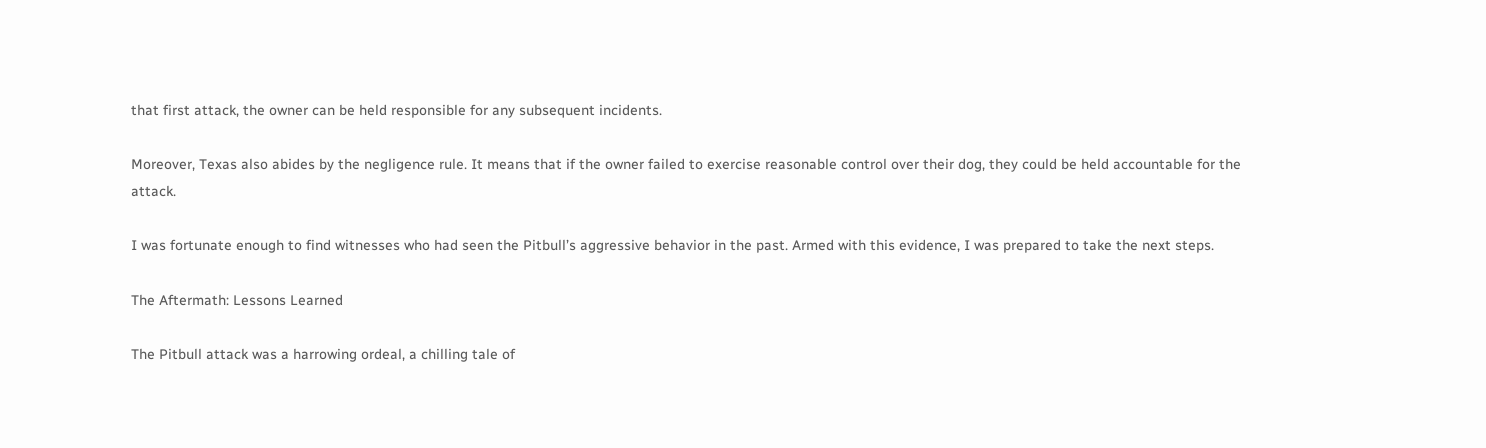that first attack, the owner can be held responsible for any subsequent incidents.

Moreover, Texas also abides by the negligence rule. It means that if the owner failed to exercise reasonable control over their dog, they could be held accountable for the attack.

I was fortunate enough to find witnesses who had seen the Pitbull’s aggressive behavior in the past. Armed with this evidence, I was prepared to take the next steps.

The Aftermath: Lessons Learned

The Pitbull attack was a harrowing ordeal, a chilling tale of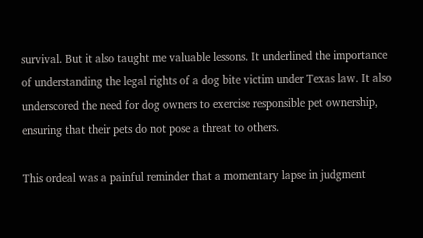survival. But it also taught me valuable lessons. It underlined the importance of understanding the legal rights of a dog bite victim under Texas law. It also underscored the need for dog owners to exercise responsible pet ownership, ensuring that their pets do not pose a threat to others.

This ordeal was a painful reminder that a momentary lapse in judgment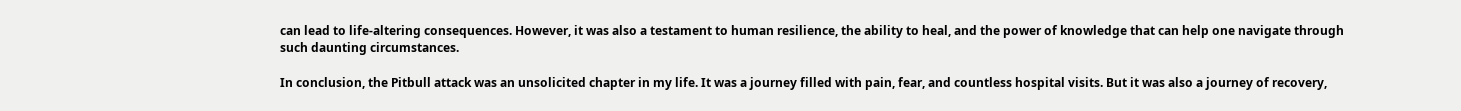can lead to life-altering consequences. However, it was also a testament to human resilience, the ability to heal, and the power of knowledge that can help one navigate through such daunting circumstances.

In conclusion, the Pitbull attack was an unsolicited chapter in my life. It was a journey filled with pain, fear, and countless hospital visits. But it was also a journey of recovery,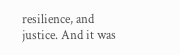resilience, and justice. And it was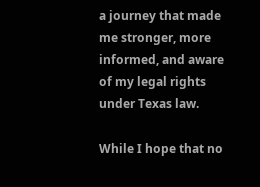a journey that made me stronger, more informed, and aware of my legal rights under Texas law.

While I hope that no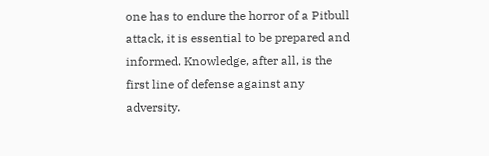one has to endure the horror of a Pitbull attack, it is essential to be prepared and informed. Knowledge, after all, is the first line of defense against any adversity.